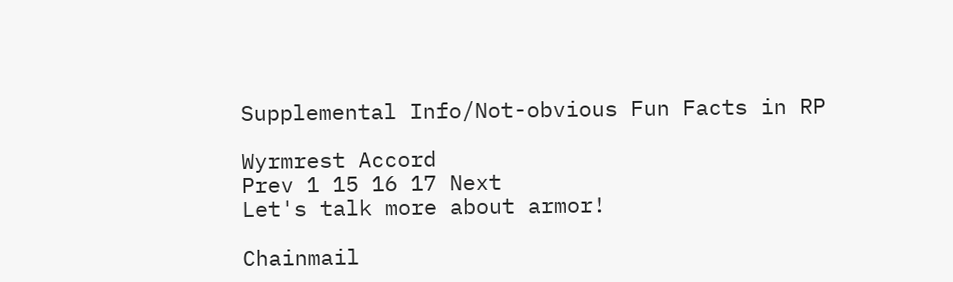Supplemental Info/Not-obvious Fun Facts in RP

Wyrmrest Accord
Prev 1 15 16 17 Next
Let's talk more about armor!

Chainmail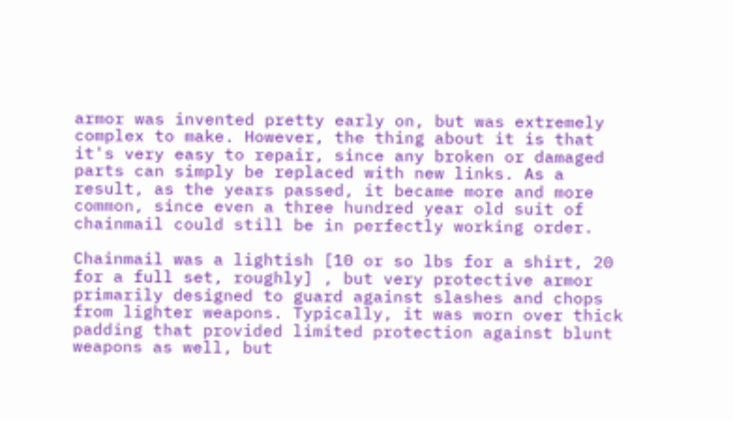armor was invented pretty early on, but was extremely complex to make. However, the thing about it is that it's very easy to repair, since any broken or damaged parts can simply be replaced with new links. As a result, as the years passed, it became more and more common, since even a three hundred year old suit of chainmail could still be in perfectly working order.

Chainmail was a lightish [10 or so lbs for a shirt, 20 for a full set, roughly] , but very protective armor primarily designed to guard against slashes and chops from lighter weapons. Typically, it was worn over thick padding that provided limited protection against blunt weapons as well, but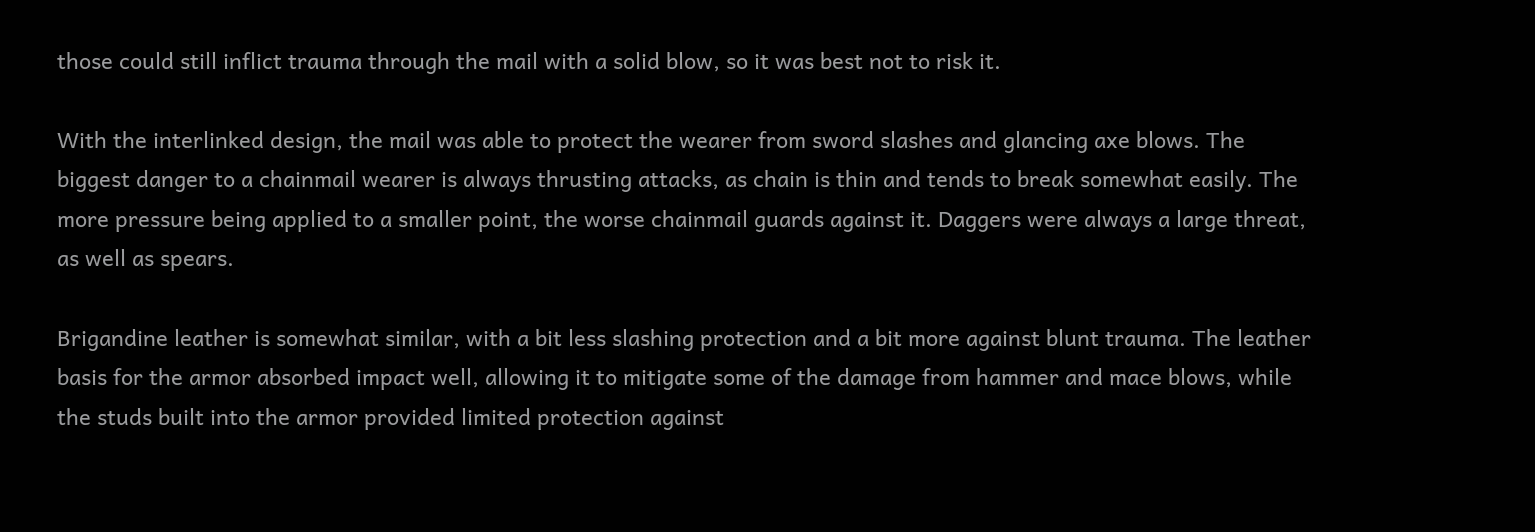those could still inflict trauma through the mail with a solid blow, so it was best not to risk it.

With the interlinked design, the mail was able to protect the wearer from sword slashes and glancing axe blows. The biggest danger to a chainmail wearer is always thrusting attacks, as chain is thin and tends to break somewhat easily. The more pressure being applied to a smaller point, the worse chainmail guards against it. Daggers were always a large threat, as well as spears.

Brigandine leather is somewhat similar, with a bit less slashing protection and a bit more against blunt trauma. The leather basis for the armor absorbed impact well, allowing it to mitigate some of the damage from hammer and mace blows, while the studs built into the armor provided limited protection against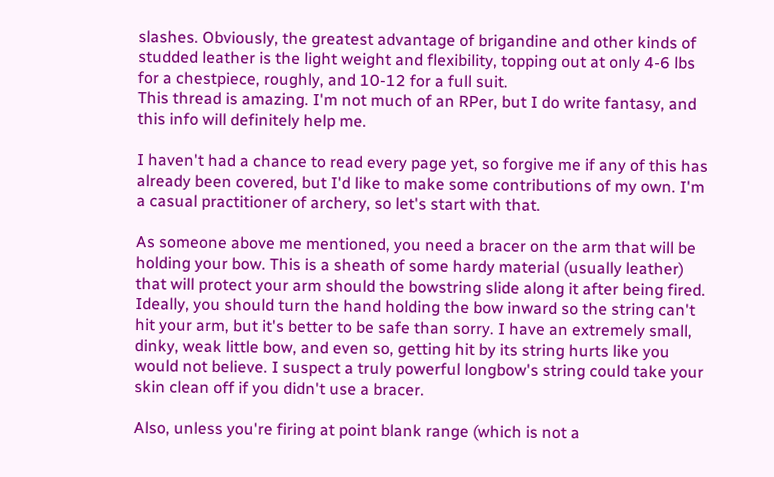slashes. Obviously, the greatest advantage of brigandine and other kinds of studded leather is the light weight and flexibility, topping out at only 4-6 lbs for a chestpiece, roughly, and 10-12 for a full suit.
This thread is amazing. I'm not much of an RPer, but I do write fantasy, and this info will definitely help me.

I haven't had a chance to read every page yet, so forgive me if any of this has already been covered, but I'd like to make some contributions of my own. I'm a casual practitioner of archery, so let's start with that.

As someone above me mentioned, you need a bracer on the arm that will be holding your bow. This is a sheath of some hardy material (usually leather) that will protect your arm should the bowstring slide along it after being fired. Ideally, you should turn the hand holding the bow inward so the string can't hit your arm, but it's better to be safe than sorry. I have an extremely small, dinky, weak little bow, and even so, getting hit by its string hurts like you would not believe. I suspect a truly powerful longbow's string could take your skin clean off if you didn't use a bracer.

Also, unless you're firing at point blank range (which is not a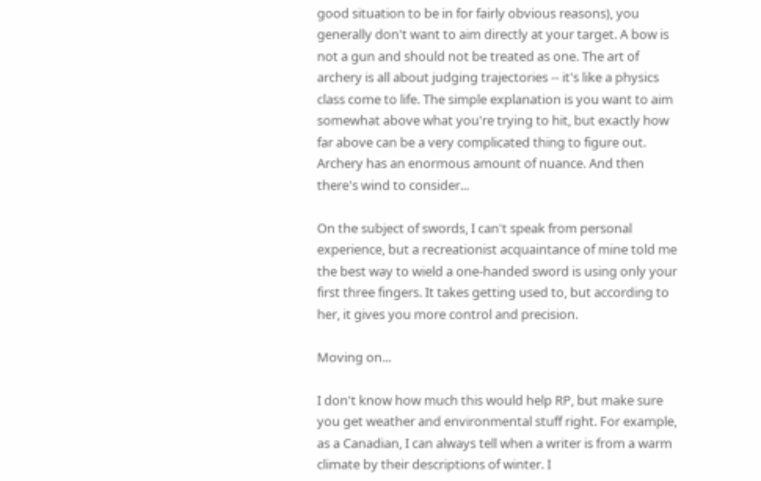good situation to be in for fairly obvious reasons), you generally don't want to aim directly at your target. A bow is not a gun and should not be treated as one. The art of archery is all about judging trajectories -- it's like a physics class come to life. The simple explanation is you want to aim somewhat above what you're trying to hit, but exactly how far above can be a very complicated thing to figure out. Archery has an enormous amount of nuance. And then there's wind to consider...

On the subject of swords, I can't speak from personal experience, but a recreationist acquaintance of mine told me the best way to wield a one-handed sword is using only your first three fingers. It takes getting used to, but according to her, it gives you more control and precision.

Moving on...

I don't know how much this would help RP, but make sure you get weather and environmental stuff right. For example, as a Canadian, I can always tell when a writer is from a warm climate by their descriptions of winter. I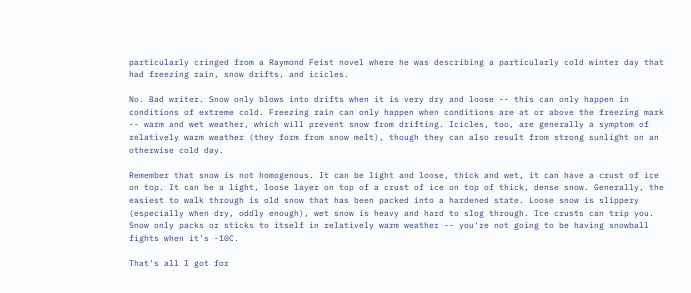particularly cringed from a Raymond Feist novel where he was describing a particularly cold winter day that had freezing rain, snow drifts, and icicles.

No. Bad writer. Snow only blows into drifts when it is very dry and loose -- this can only happen in conditions of extreme cold. Freezing rain can only happen when conditions are at or above the freezing mark -- warm and wet weather, which will prevent snow from drifting. Icicles, too, are generally a symptom of relatively warm weather (they form from snow melt), though they can also result from strong sunlight on an otherwise cold day.

Remember that snow is not homogenous. It can be light and loose, thick and wet, it can have a crust of ice on top. It can be a light, loose layer on top of a crust of ice on top of thick, dense snow. Generally, the easiest to walk through is old snow that has been packed into a hardened state. Loose snow is slippery (especially when dry, oddly enough), wet snow is heavy and hard to slog through. Ice crusts can trip you. Snow only packs or sticks to itself in relatively warm weather -- you're not going to be having snowball fights when it's -10C.

That's all I got for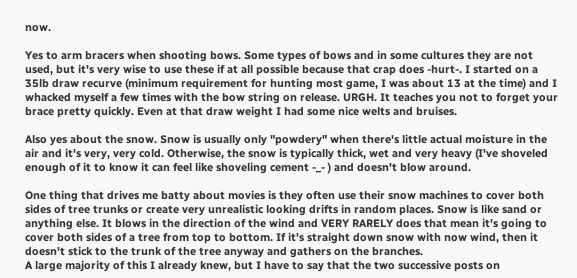now.

Yes to arm bracers when shooting bows. Some types of bows and in some cultures they are not used, but it's very wise to use these if at all possible because that crap does -hurt-. I started on a 35lb draw recurve (minimum requirement for hunting most game, I was about 13 at the time) and I whacked myself a few times with the bow string on release. URGH. It teaches you not to forget your brace pretty quickly. Even at that draw weight I had some nice welts and bruises.

Also yes about the snow. Snow is usually only "powdery" when there's little actual moisture in the air and it's very, very cold. Otherwise, the snow is typically thick, wet and very heavy (I've shoveled enough of it to know it can feel like shoveling cement -_- ) and doesn't blow around.

One thing that drives me batty about movies is they often use their snow machines to cover both sides of tree trunks or create very unrealistic looking drifts in random places. Snow is like sand or anything else. It blows in the direction of the wind and VERY RARELY does that mean it's going to cover both sides of a tree from top to bottom. If it's straight down snow with now wind, then it doesn't stick to the trunk of the tree anyway and gathers on the branches.
A large majority of this I already knew, but I have to say that the two successive posts on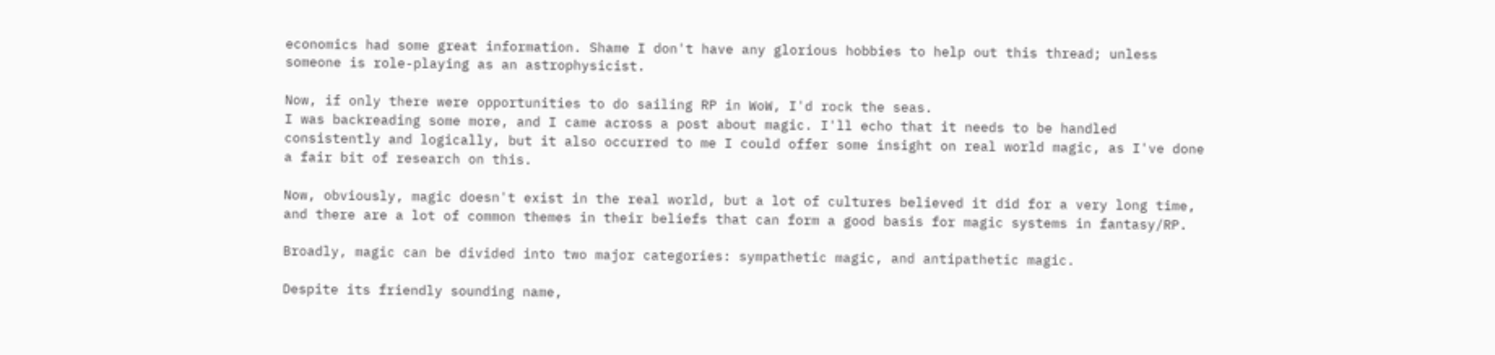economics had some great information. Shame I don't have any glorious hobbies to help out this thread; unless someone is role-playing as an astrophysicist.

Now, if only there were opportunities to do sailing RP in WoW, I'd rock the seas.
I was backreading some more, and I came across a post about magic. I'll echo that it needs to be handled consistently and logically, but it also occurred to me I could offer some insight on real world magic, as I've done a fair bit of research on this.

Now, obviously, magic doesn't exist in the real world, but a lot of cultures believed it did for a very long time, and there are a lot of common themes in their beliefs that can form a good basis for magic systems in fantasy/RP.

Broadly, magic can be divided into two major categories: sympathetic magic, and antipathetic magic.

Despite its friendly sounding name,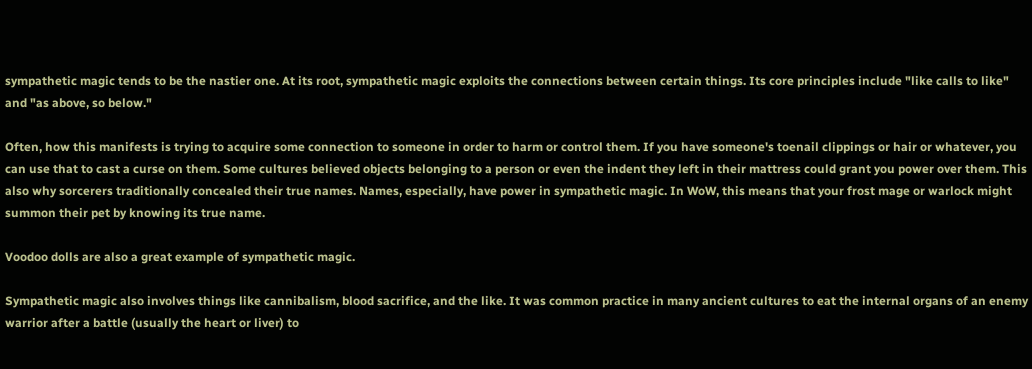sympathetic magic tends to be the nastier one. At its root, sympathetic magic exploits the connections between certain things. Its core principles include "like calls to like" and "as above, so below."

Often, how this manifests is trying to acquire some connection to someone in order to harm or control them. If you have someone's toenail clippings or hair or whatever, you can use that to cast a curse on them. Some cultures believed objects belonging to a person or even the indent they left in their mattress could grant you power over them. This also why sorcerers traditionally concealed their true names. Names, especially, have power in sympathetic magic. In WoW, this means that your frost mage or warlock might summon their pet by knowing its true name.

Voodoo dolls are also a great example of sympathetic magic.

Sympathetic magic also involves things like cannibalism, blood sacrifice, and the like. It was common practice in many ancient cultures to eat the internal organs of an enemy warrior after a battle (usually the heart or liver) to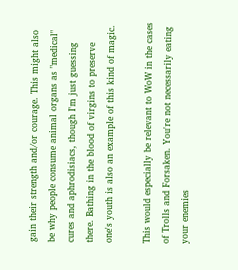gain their strength and/or courage. This might also be why people consume animal organs as "medical" cures and aphrodisiacs, though I'm just guessing there. Bathing in the blood of virgins to preserve one's youth is also an example of this kind of magic.

This would especially be relevant to WoW in the cases of Trolls and Forsaken. You're not necessarily eating your enemies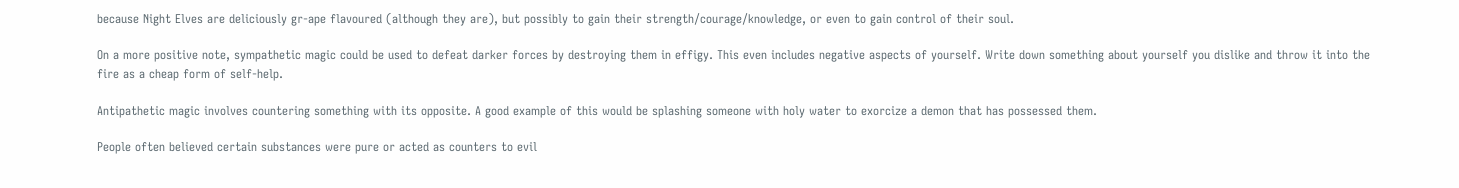because Night Elves are deliciously gr-ape flavoured (although they are), but possibly to gain their strength/courage/knowledge, or even to gain control of their soul.

On a more positive note, sympathetic magic could be used to defeat darker forces by destroying them in effigy. This even includes negative aspects of yourself. Write down something about yourself you dislike and throw it into the fire as a cheap form of self-help.

Antipathetic magic involves countering something with its opposite. A good example of this would be splashing someone with holy water to exorcize a demon that has possessed them.

People often believed certain substances were pure or acted as counters to evil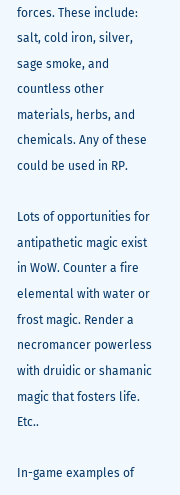forces. These include: salt, cold iron, silver, sage smoke, and countless other materials, herbs, and chemicals. Any of these could be used in RP.

Lots of opportunities for antipathetic magic exist in WoW. Counter a fire elemental with water or frost magic. Render a necromancer powerless with druidic or shamanic magic that fosters life. Etc..

In-game examples of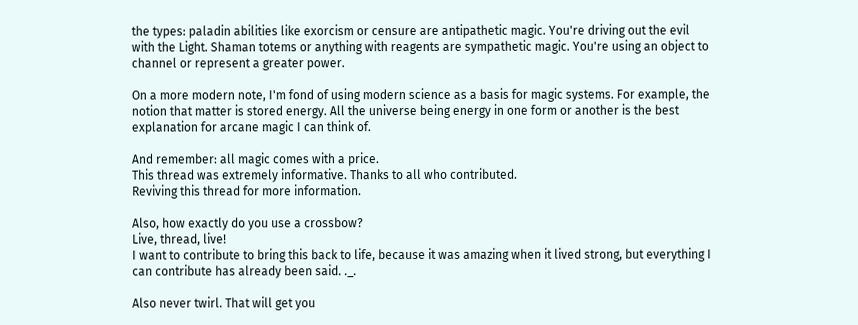the types: paladin abilities like exorcism or censure are antipathetic magic. You're driving out the evil with the Light. Shaman totems or anything with reagents are sympathetic magic. You're using an object to channel or represent a greater power.

On a more modern note, I'm fond of using modern science as a basis for magic systems. For example, the notion that matter is stored energy. All the universe being energy in one form or another is the best explanation for arcane magic I can think of.

And remember: all magic comes with a price.
This thread was extremely informative. Thanks to all who contributed.
Reviving this thread for more information.

Also, how exactly do you use a crossbow?
Live, thread, live!
I want to contribute to bring this back to life, because it was amazing when it lived strong, but everything I can contribute has already been said. ._.

Also never twirl. That will get you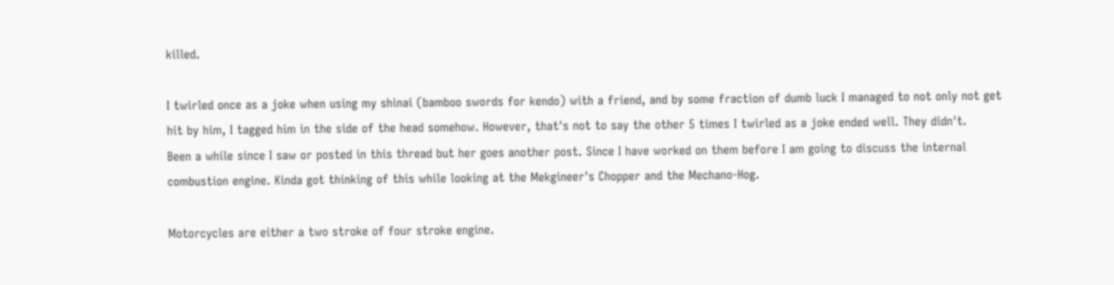killed.

I twirled once as a joke when using my shinai (bamboo swords for kendo) with a friend, and by some fraction of dumb luck I managed to not only not get hit by him, I tagged him in the side of the head somehow. However, that's not to say the other 5 times I twirled as a joke ended well. They didn't.
Been a while since I saw or posted in this thread but her goes another post. Since I have worked on them before I am going to discuss the internal combustion engine. Kinda got thinking of this while looking at the Mekgineer's Chopper and the Mechano-Hog.

Motorcycles are either a two stroke of four stroke engine.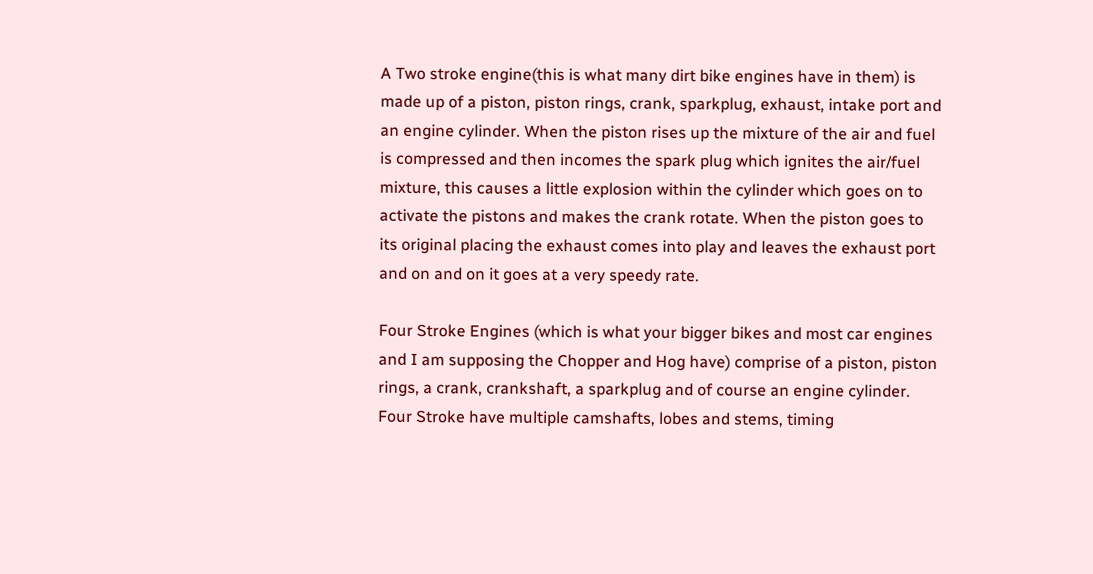A Two stroke engine(this is what many dirt bike engines have in them) is made up of a piston, piston rings, crank, sparkplug, exhaust, intake port and an engine cylinder. When the piston rises up the mixture of the air and fuel is compressed and then incomes the spark plug which ignites the air/fuel mixture, this causes a little explosion within the cylinder which goes on to activate the pistons and makes the crank rotate. When the piston goes to its original placing the exhaust comes into play and leaves the exhaust port and on and on it goes at a very speedy rate.

Four Stroke Engines (which is what your bigger bikes and most car engines and I am supposing the Chopper and Hog have) comprise of a piston, piston rings, a crank, crankshaft, a sparkplug and of course an engine cylinder. Four Stroke have multiple camshafts, lobes and stems, timing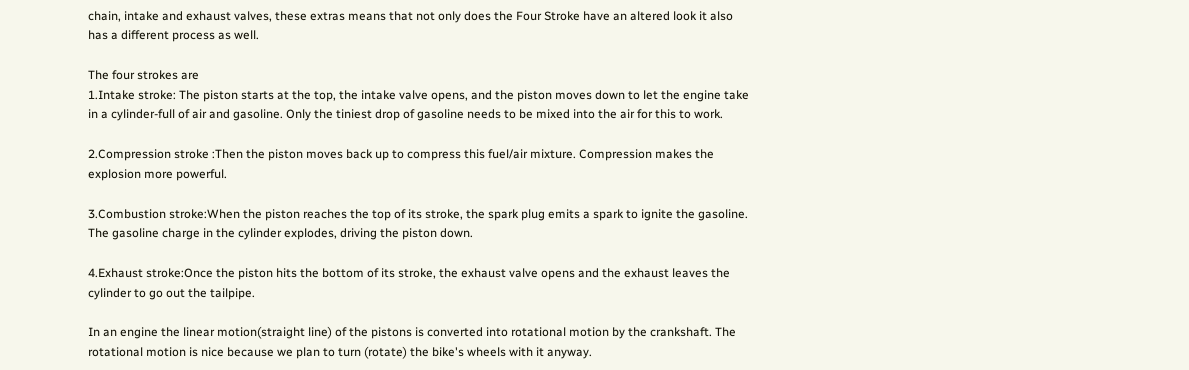chain, intake and exhaust valves, these extras means that not only does the Four Stroke have an altered look it also has a different process as well.

The four strokes are
1.Intake stroke: The piston starts at the top, the intake valve opens, and the piston moves down to let the engine take in a cylinder-full of air and gasoline. Only the tiniest drop of gasoline needs to be mixed into the air for this to work.

2.Compression stroke :Then the piston moves back up to compress this fuel/air mixture. Compression makes the explosion more powerful.

3.Combustion stroke:When the piston reaches the top of its stroke, the spark plug emits a spark to ignite the gasoline. The gasoline charge in the cylinder explodes, driving the piston down.

4.Exhaust stroke:Once the piston hits the bottom of its stroke, the exhaust valve opens and the exhaust leaves the cylinder to go out the tailpipe.

In an engine the linear motion(straight line) of the pistons is converted into rotational motion by the crankshaft. The rotational motion is nice because we plan to turn (rotate) the bike's wheels with it anyway.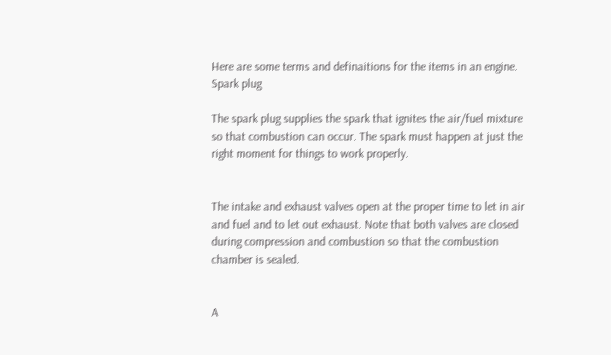Here are some terms and definaitions for the items in an engine.
Spark plug

The spark plug supplies the spark that ignites the air/fuel mixture so that combustion can occur. The spark must happen at just the right moment for things to work properly.


The intake and exhaust valves open at the proper time to let in air and fuel and to let out exhaust. Note that both valves are closed during compression and combustion so that the combustion chamber is sealed.


A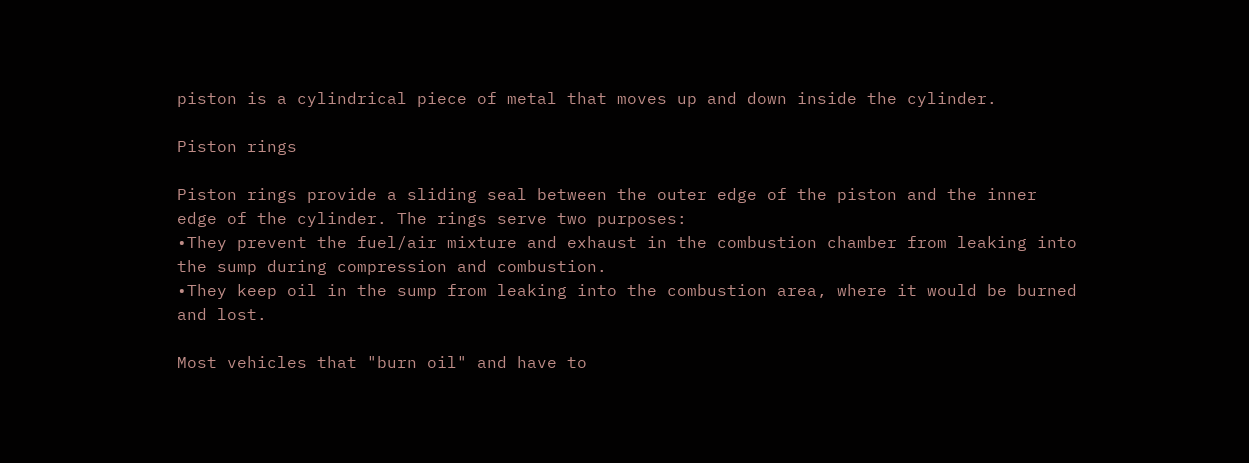piston is a cylindrical piece of metal that moves up and down inside the cylinder.

Piston rings

Piston rings provide a sliding seal between the outer edge of the piston and the inner edge of the cylinder. The rings serve two purposes:
•They prevent the fuel/air mixture and exhaust in the combustion chamber from leaking into the sump during compression and combustion.
•They keep oil in the sump from leaking into the combustion area, where it would be burned and lost.

Most vehicles that "burn oil" and have to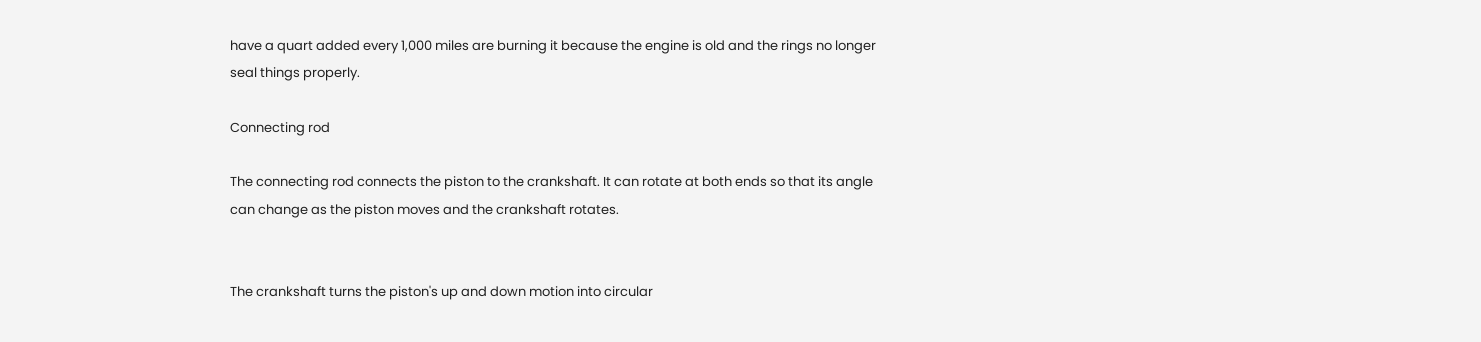have a quart added every 1,000 miles are burning it because the engine is old and the rings no longer seal things properly.

Connecting rod

The connecting rod connects the piston to the crankshaft. It can rotate at both ends so that its angle can change as the piston moves and the crankshaft rotates.


The crankshaft turns the piston's up and down motion into circular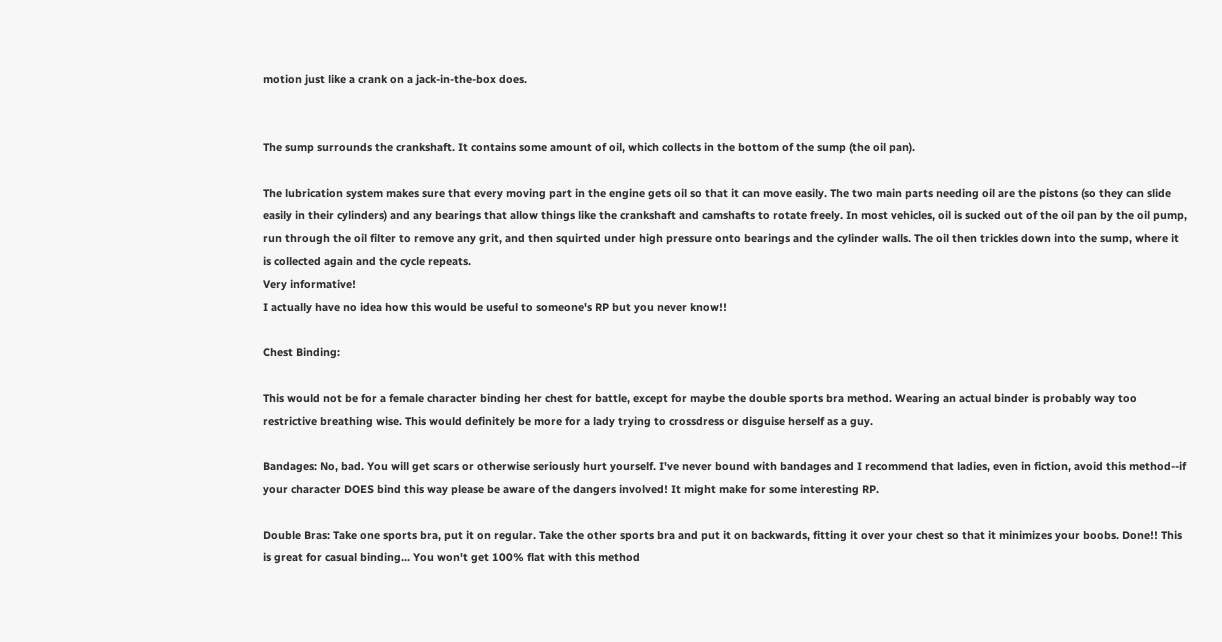motion just like a crank on a jack-in-the-box does.


The sump surrounds the crankshaft. It contains some amount of oil, which collects in the bottom of the sump (the oil pan).

The lubrication system makes sure that every moving part in the engine gets oil so that it can move easily. The two main parts needing oil are the pistons (so they can slide easily in their cylinders) and any bearings that allow things like the crankshaft and camshafts to rotate freely. In most vehicles, oil is sucked out of the oil pan by the oil pump, run through the oil filter to remove any grit, and then squirted under high pressure onto bearings and the cylinder walls. The oil then trickles down into the sump, where it is collected again and the cycle repeats.
Very informative!
I actually have no idea how this would be useful to someone's RP but you never know!!

Chest Binding:

This would not be for a female character binding her chest for battle, except for maybe the double sports bra method. Wearing an actual binder is probably way too restrictive breathing wise. This would definitely be more for a lady trying to crossdress or disguise herself as a guy.

Bandages: No, bad. You will get scars or otherwise seriously hurt yourself. I've never bound with bandages and I recommend that ladies, even in fiction, avoid this method--if your character DOES bind this way please be aware of the dangers involved! It might make for some interesting RP.

Double Bras: Take one sports bra, put it on regular. Take the other sports bra and put it on backwards, fitting it over your chest so that it minimizes your boobs. Done!! This is great for casual binding... You won't get 100% flat with this method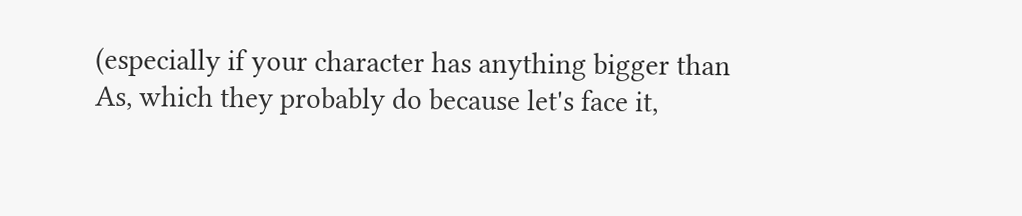(especially if your character has anything bigger than As, which they probably do because let's face it,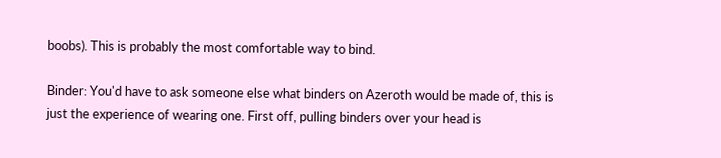boobs). This is probably the most comfortable way to bind.

Binder: You'd have to ask someone else what binders on Azeroth would be made of, this is just the experience of wearing one. First off, pulling binders over your head is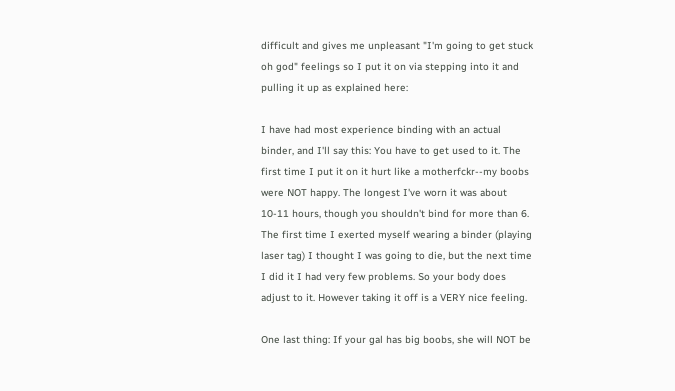difficult and gives me unpleasant "I'm going to get stuck oh god" feelings so I put it on via stepping into it and pulling it up as explained here:

I have had most experience binding with an actual binder, and I'll say this: You have to get used to it. The first time I put it on it hurt like a motherfckr--my boobs were NOT happy. The longest I've worn it was about 10-11 hours, though you shouldn't bind for more than 6. The first time I exerted myself wearing a binder (playing laser tag) I thought I was going to die, but the next time I did it I had very few problems. So your body does adjust to it. However taking it off is a VERY nice feeling.

One last thing: If your gal has big boobs, she will NOT be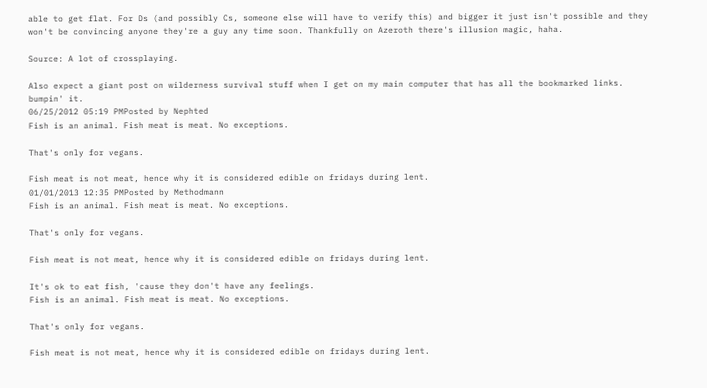able to get flat. For Ds (and possibly Cs, someone else will have to verify this) and bigger it just isn't possible and they won't be convincing anyone they're a guy any time soon. Thankfully on Azeroth there's illusion magic, haha.

Source: A lot of crossplaying.

Also expect a giant post on wilderness survival stuff when I get on my main computer that has all the bookmarked links.
bumpin' it.
06/25/2012 05:19 PMPosted by Nephted
Fish is an animal. Fish meat is meat. No exceptions.

That's only for vegans.

Fish meat is not meat, hence why it is considered edible on fridays during lent.
01/01/2013 12:35 PMPosted by Methodmann
Fish is an animal. Fish meat is meat. No exceptions.

That's only for vegans.

Fish meat is not meat, hence why it is considered edible on fridays during lent.

It's ok to eat fish, 'cause they don't have any feelings.
Fish is an animal. Fish meat is meat. No exceptions.

That's only for vegans.

Fish meat is not meat, hence why it is considered edible on fridays during lent.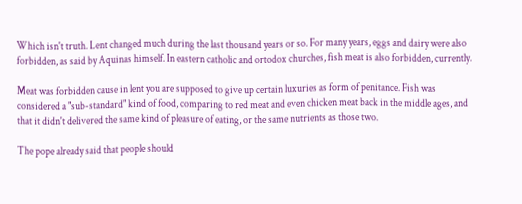Which isn't truth. Lent changed much during the last thousand years or so. For many years, eggs and dairy were also forbidden, as said by Aquinas himself. In eastern catholic and ortodox churches, fish meat is also forbidden, currently.

Meat was forbidden cause in lent you are supposed to give up certain luxuries as form of penitance. Fish was considered a "sub-standard" kind of food, comparing to red meat and even chicken meat back in the middle ages, and that it didn't delivered the same kind of pleasure of eating, or the same nutrients as those two.

The pope already said that people should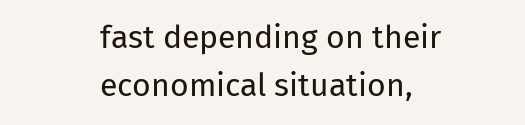fast depending on their economical situation,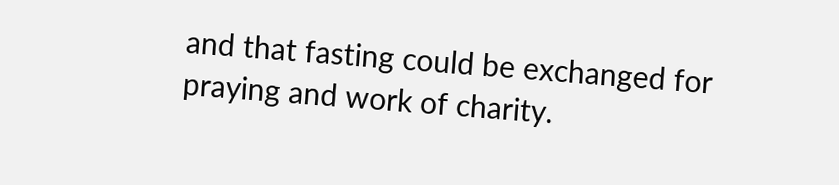and that fasting could be exchanged for praying and work of charity.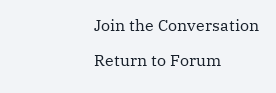Join the Conversation

Return to Forum